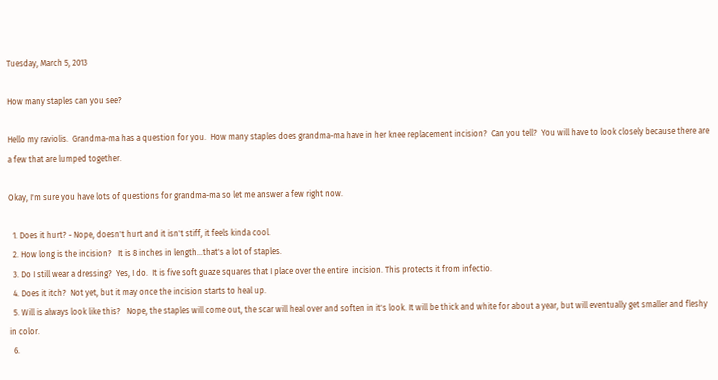Tuesday, March 5, 2013

How many staples can you see?

Hello my raviolis.  Grandma-ma has a question for you.  How many staples does grandma-ma have in her knee replacement incision?  Can you tell?  You will have to look closely because there are a few that are lumped together.

Okay, I'm sure you have lots of questions for grandma-ma so let me answer a few right now.

  1. Does it hurt? - Nope, doesn't hurt and it isn't stiff, it feels kinda cool.
  2. How long is the incision?   It is 8 inches in length...that's a lot of staples.
  3. Do I still wear a dressing?  Yes, I do.  It is five soft guaze squares that I place over the entire  incision. This protects it from infectio.
  4. Does it itch?  Not yet, but it may once the incision starts to heal up.
  5. Will is always look like this?   Nope, the staples will come out, the scar will heal over and soften in it's look. It will be thick and white for about a year, but will eventually get smaller and fleshy in color.
  6.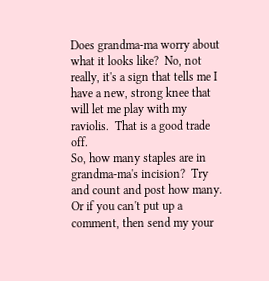Does grandma-ma worry about what it looks like?  No, not really, it's a sign that tells me I have a new, strong knee that will let me play with my raviolis.  That is a good trade off.
So, how many staples are in grandma-ma's incision?  Try and count and post how many.  Or if you can't put up a comment, then send my your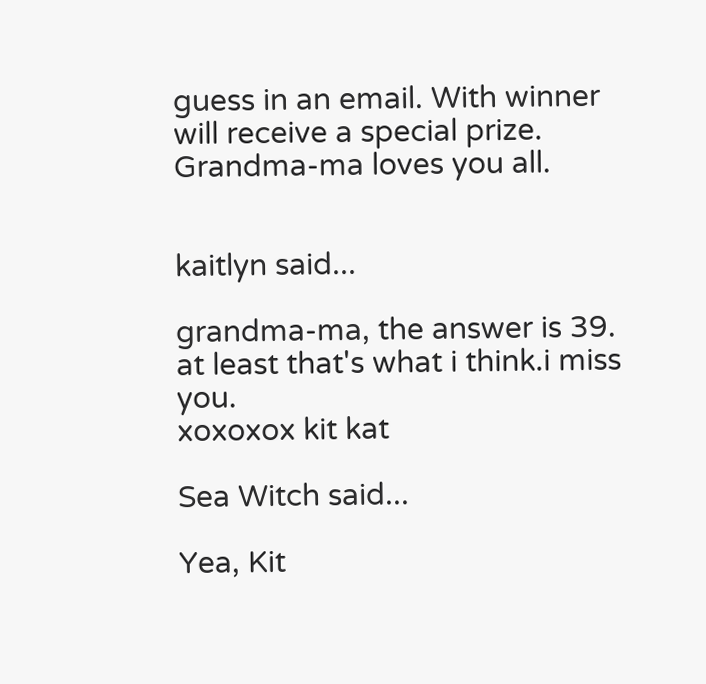guess in an email. With winner will receive a special prize.   Grandma-ma loves you all.


kaitlyn said...

grandma-ma, the answer is 39. at least that's what i think.i miss you.
xoxoxox kit kat

Sea Witch said...

Yea, Kit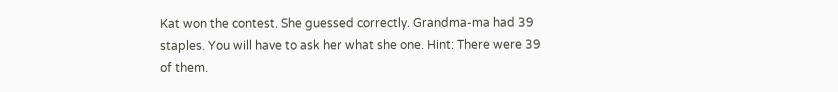Kat won the contest. She guessed correctly. Grandma-ma had 39 staples. You will have to ask her what she one. Hint: There were 39 of them.